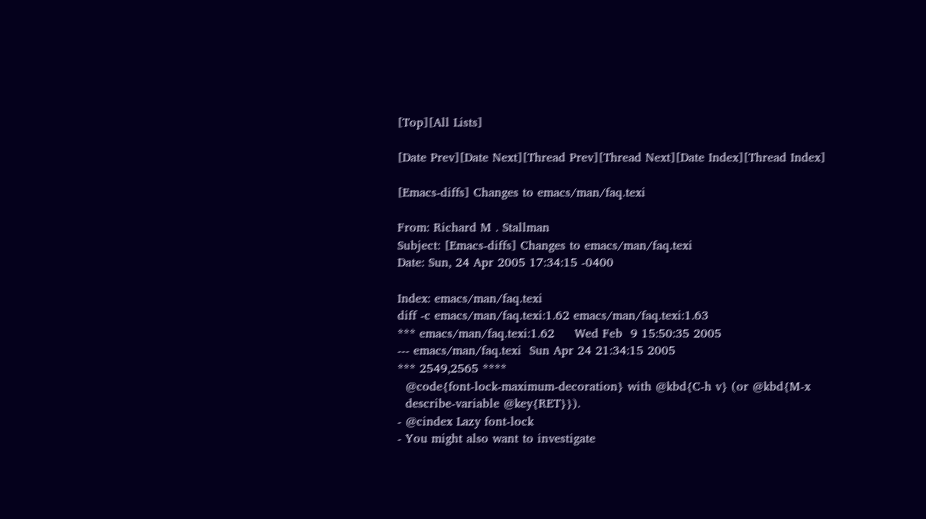[Top][All Lists]

[Date Prev][Date Next][Thread Prev][Thread Next][Date Index][Thread Index]

[Emacs-diffs] Changes to emacs/man/faq.texi

From: Richard M . Stallman
Subject: [Emacs-diffs] Changes to emacs/man/faq.texi
Date: Sun, 24 Apr 2005 17:34:15 -0400

Index: emacs/man/faq.texi
diff -c emacs/man/faq.texi:1.62 emacs/man/faq.texi:1.63
*** emacs/man/faq.texi:1.62     Wed Feb  9 15:50:35 2005
--- emacs/man/faq.texi  Sun Apr 24 21:34:15 2005
*** 2549,2565 ****
  @code{font-lock-maximum-decoration} with @kbd{C-h v} (or @kbd{M-x
  describe-variable @key{RET}}).
- @cindex Lazy font-lock
- You might also want to investigate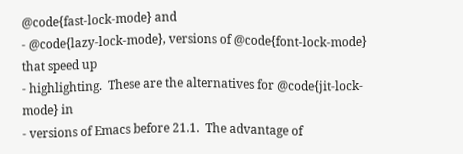@code{fast-lock-mode} and
- @code{lazy-lock-mode}, versions of @code{font-lock-mode} that speed up
- highlighting.  These are the alternatives for @code{jit-lock-mode} in
- versions of Emacs before 21.1.  The advantage of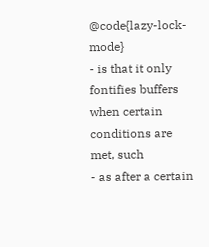@code{lazy-lock-mode}
- is that it only fontifies buffers when certain conditions are met, such
- as after a certain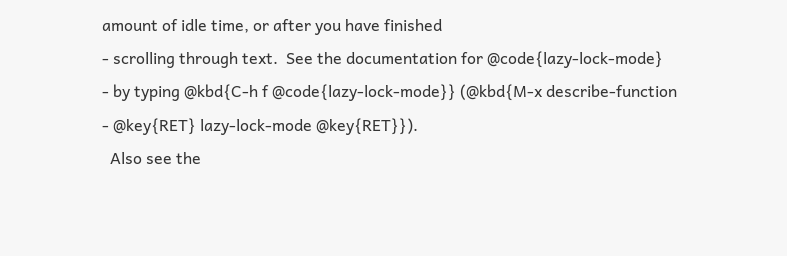amount of idle time, or after you have finished
- scrolling through text.  See the documentation for @code{lazy-lock-mode}
- by typing @kbd{C-h f @code{lazy-lock-mode}} (@kbd{M-x describe-function
- @key{RET} lazy-lock-mode @key{RET}}).
  Also see the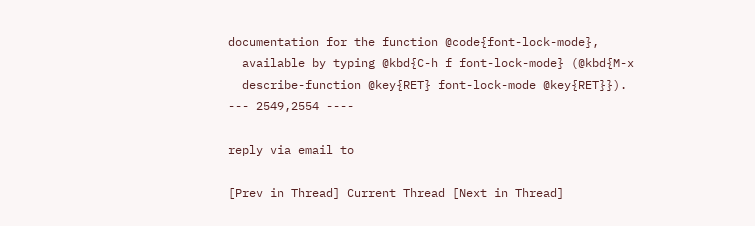documentation for the function @code{font-lock-mode},
  available by typing @kbd{C-h f font-lock-mode} (@kbd{M-x
  describe-function @key{RET} font-lock-mode @key{RET}}).
--- 2549,2554 ----

reply via email to

[Prev in Thread] Current Thread [Next in Thread]